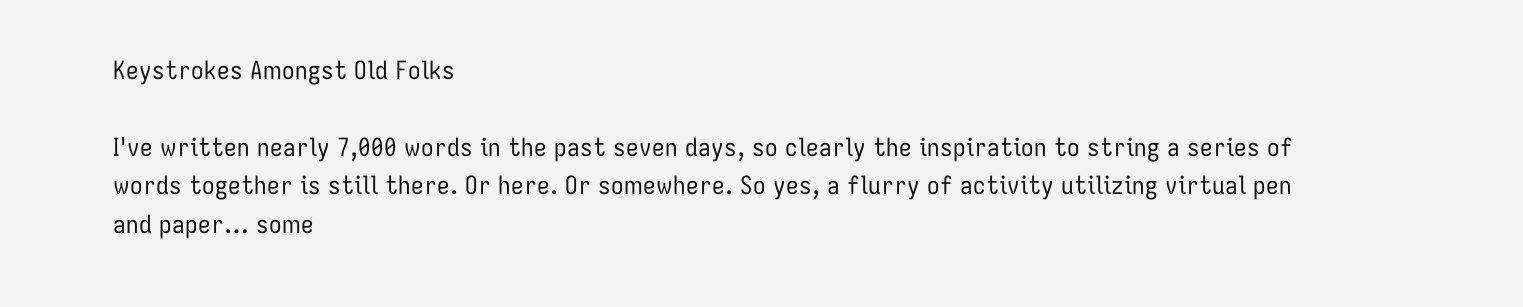Keystrokes Amongst Old Folks

I've written nearly 7,000 words in the past seven days, so clearly the inspiration to string a series of words together is still there. Or here. Or somewhere. So yes, a flurry of activity utilizing virtual pen and paper… some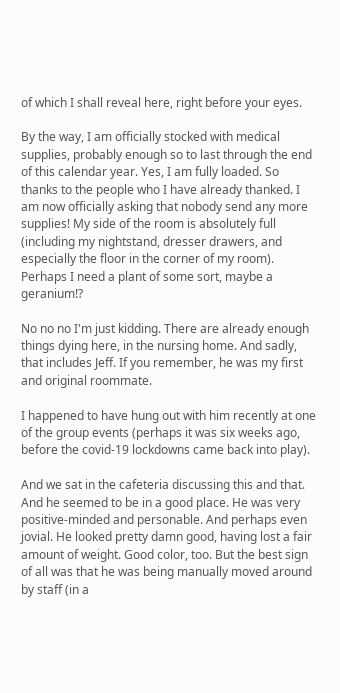of which I shall reveal here, right before your eyes.

By the way, I am officially stocked with medical supplies, probably enough so to last through the end of this calendar year. Yes, I am fully loaded. So thanks to the people who I have already thanked. I am now officially asking that nobody send any more supplies! My side of the room is absolutely full (including my nightstand, dresser drawers, and especially the floor in the corner of my room). Perhaps I need a plant of some sort, maybe a geranium!?

No no no I'm just kidding. There are already enough things dying here, in the nursing home. And sadly, that includes Jeff. If you remember, he was my first and original roommate.

I happened to have hung out with him recently at one of the group events (perhaps it was six weeks ago, before the covid-19 lockdowns came back into play).

And we sat in the cafeteria discussing this and that. And he seemed to be in a good place. He was very positive-minded and personable. And perhaps even jovial. He looked pretty damn good, having lost a fair amount of weight. Good color, too. But the best sign of all was that he was being manually moved around by staff (in a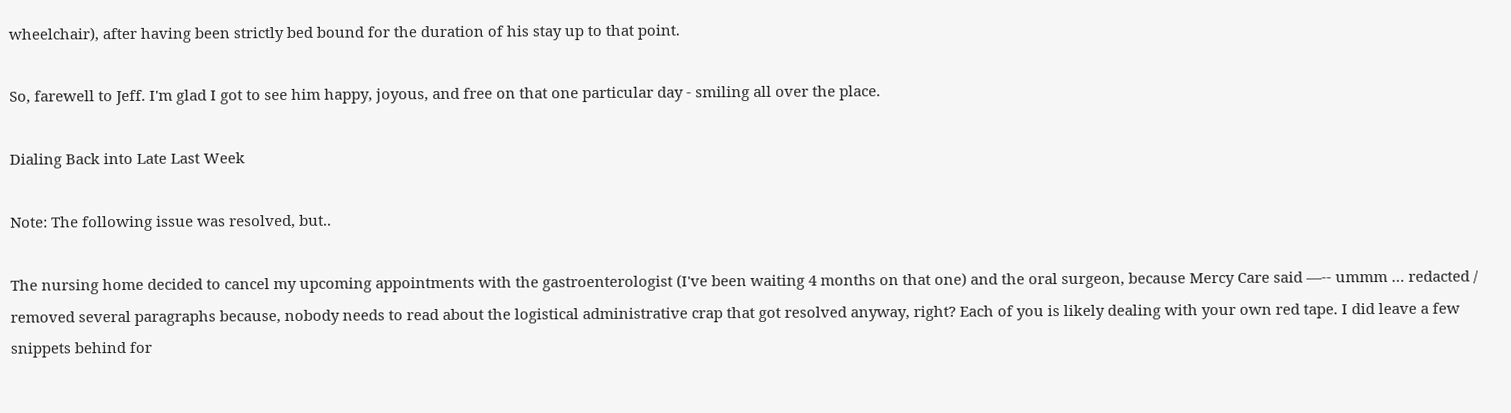wheelchair), after having been strictly bed bound for the duration of his stay up to that point.

So, farewell to Jeff. I'm glad I got to see him happy, joyous, and free on that one particular day - smiling all over the place.

Dialing Back into Late Last Week

Note: The following issue was resolved, but..

The nursing home decided to cancel my upcoming appointments with the gastroenterologist (I've been waiting 4 months on that one) and the oral surgeon, because Mercy Care said —-- ummm … redacted / removed several paragraphs because, nobody needs to read about the logistical administrative crap that got resolved anyway, right? Each of you is likely dealing with your own red tape. I did leave a few snippets behind for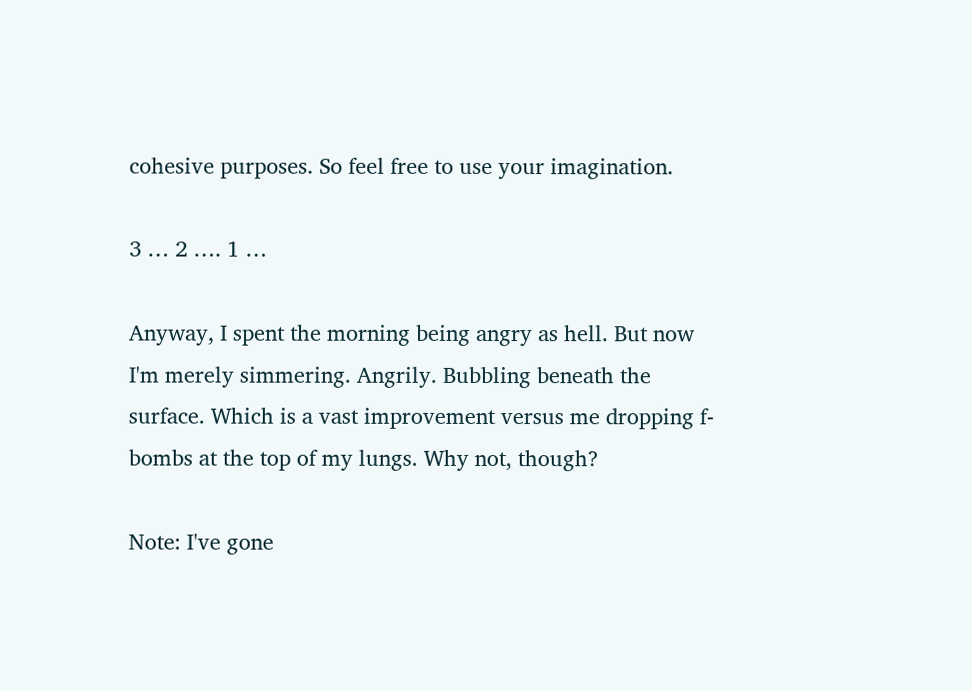cohesive purposes. So feel free to use your imagination.

3 … 2 …. 1 …

Anyway, I spent the morning being angry as hell. But now I'm merely simmering. Angrily. Bubbling beneath the surface. Which is a vast improvement versus me dropping f-bombs at the top of my lungs. Why not, though?

Note: I've gone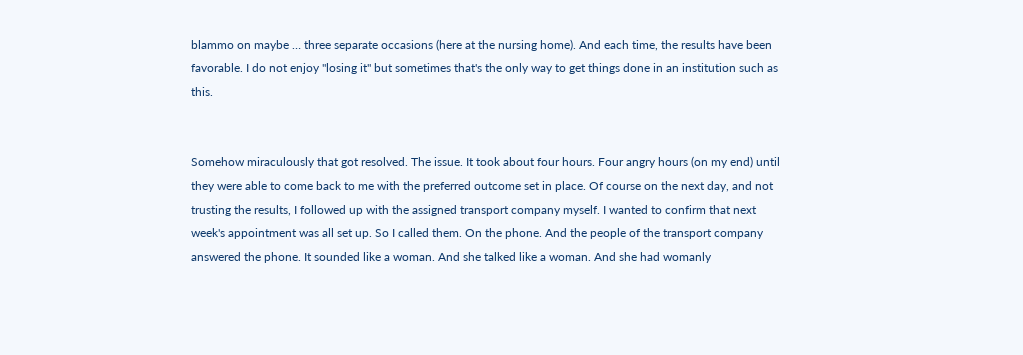blammo on maybe … three separate occasions (here at the nursing home). And each time, the results have been favorable. I do not enjoy "losing it" but sometimes that's the only way to get things done in an institution such as this.


Somehow miraculously that got resolved. The issue. It took about four hours. Four angry hours (on my end) until they were able to come back to me with the preferred outcome set in place. Of course on the next day, and not trusting the results, I followed up with the assigned transport company myself. I wanted to confirm that next week's appointment was all set up. So I called them. On the phone. And the people of the transport company answered the phone. It sounded like a woman. And she talked like a woman. And she had womanly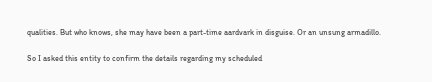qualities. But who knows, she may have been a part-time aardvark in disguise. Or an unsung armadillo.

So I asked this entity to confirm the details regarding my scheduled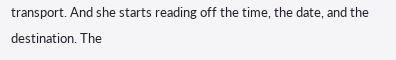transport. And she starts reading off the time, the date, and the destination. The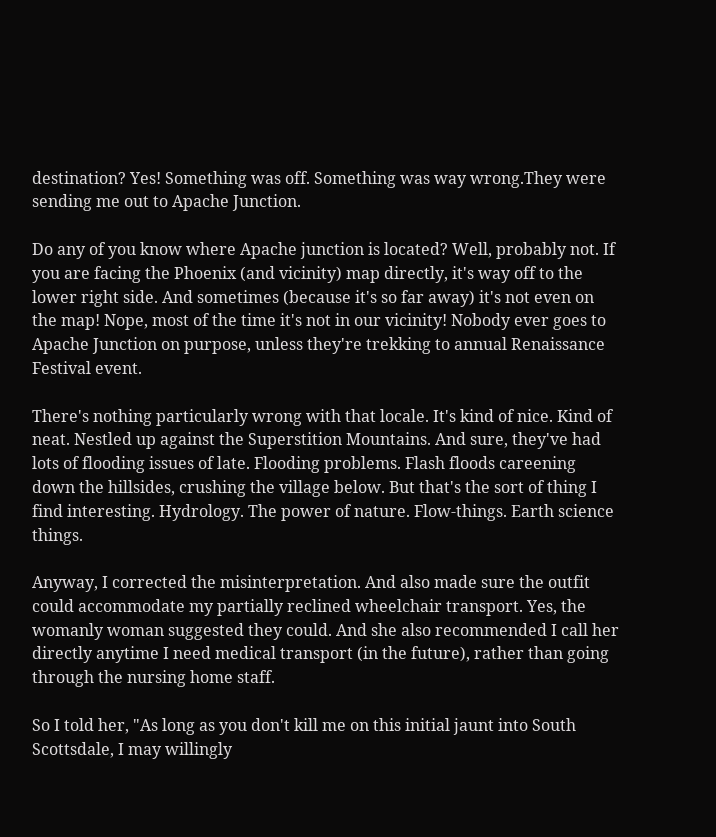destination? Yes! Something was off. Something was way wrong.They were sending me out to Apache Junction.

Do any of you know where Apache junction is located? Well, probably not. If you are facing the Phoenix (and vicinity) map directly, it's way off to the lower right side. And sometimes (because it's so far away) it's not even on the map! Nope, most of the time it's not in our vicinity! Nobody ever goes to Apache Junction on purpose, unless they're trekking to annual Renaissance Festival event.

There's nothing particularly wrong with that locale. It's kind of nice. Kind of neat. Nestled up against the Superstition Mountains. And sure, they've had lots of flooding issues of late. Flooding problems. Flash floods careening down the hillsides, crushing the village below. But that's the sort of thing I find interesting. Hydrology. The power of nature. Flow-things. Earth science things.

Anyway, I corrected the misinterpretation. And also made sure the outfit could accommodate my partially reclined wheelchair transport. Yes, the womanly woman suggested they could. And she also recommended I call her directly anytime I need medical transport (in the future), rather than going through the nursing home staff.

So I told her, "As long as you don't kill me on this initial jaunt into South Scottsdale, I may willingly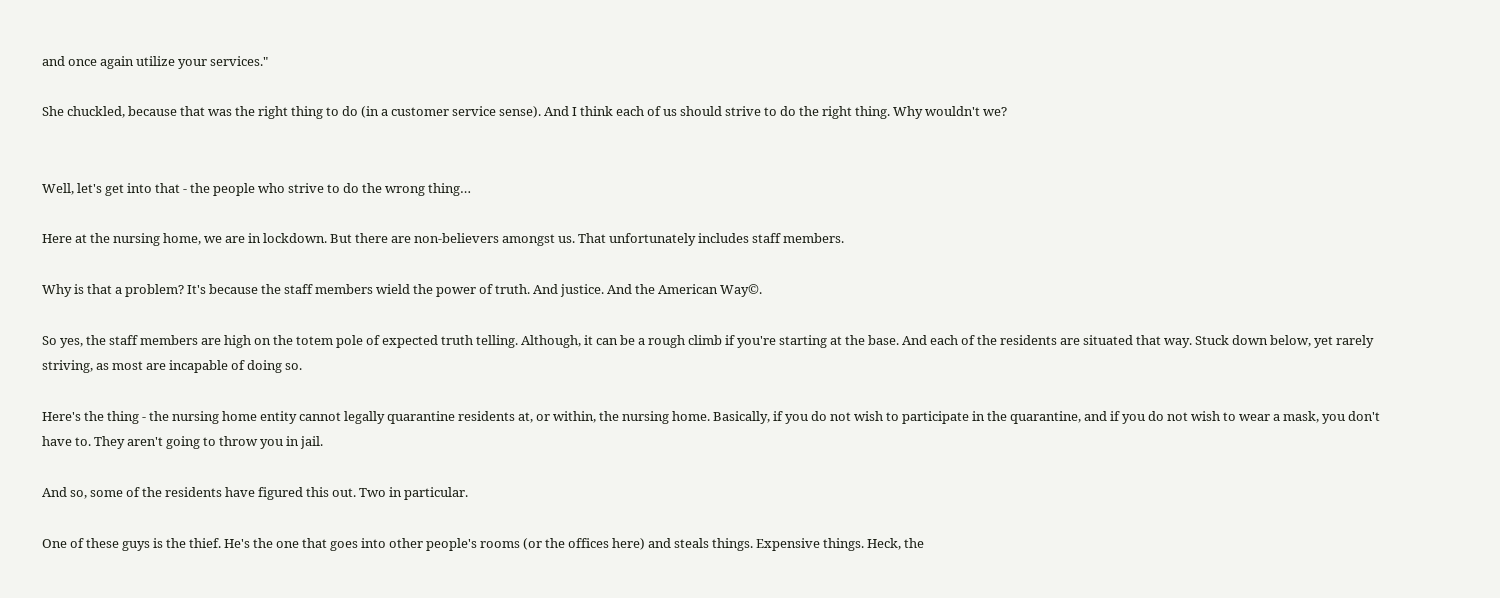and once again utilize your services."

She chuckled, because that was the right thing to do (in a customer service sense). And I think each of us should strive to do the right thing. Why wouldn't we?


Well, let's get into that - the people who strive to do the wrong thing…

Here at the nursing home, we are in lockdown. But there are non-believers amongst us. That unfortunately includes staff members.

Why is that a problem? It's because the staff members wield the power of truth. And justice. And the American Way©.

So yes, the staff members are high on the totem pole of expected truth telling. Although, it can be a rough climb if you're starting at the base. And each of the residents are situated that way. Stuck down below, yet rarely striving, as most are incapable of doing so.

Here's the thing - the nursing home entity cannot legally quarantine residents at, or within, the nursing home. Basically, if you do not wish to participate in the quarantine, and if you do not wish to wear a mask, you don't have to. They aren't going to throw you in jail.

And so, some of the residents have figured this out. Two in particular.

One of these guys is the thief. He's the one that goes into other people's rooms (or the offices here) and steals things. Expensive things. Heck, the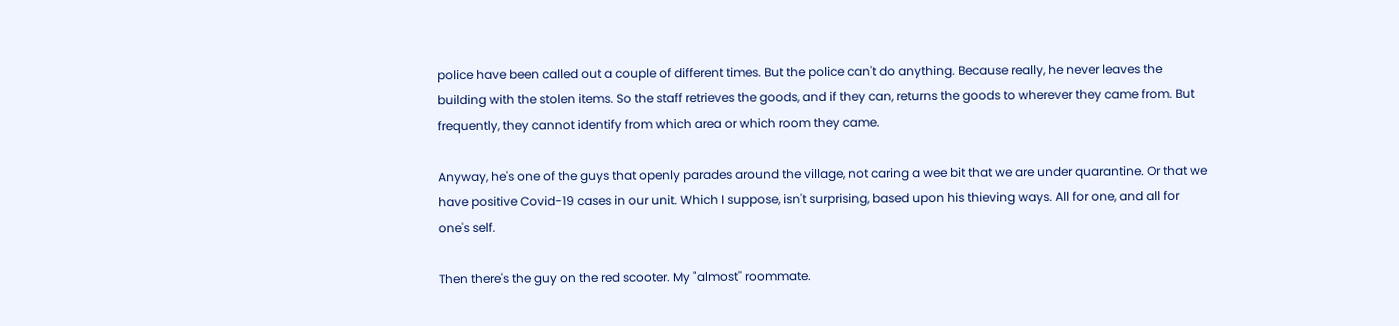police have been called out a couple of different times. But the police can't do anything. Because really, he never leaves the building with the stolen items. So the staff retrieves the goods, and if they can, returns the goods to wherever they came from. But frequently, they cannot identify from which area or which room they came.

Anyway, he's one of the guys that openly parades around the village, not caring a wee bit that we are under quarantine. Or that we have positive Covid-19 cases in our unit. Which I suppose, isn't surprising, based upon his thieving ways. All for one, and all for one's self.

Then there's the guy on the red scooter. My "almost'' roommate.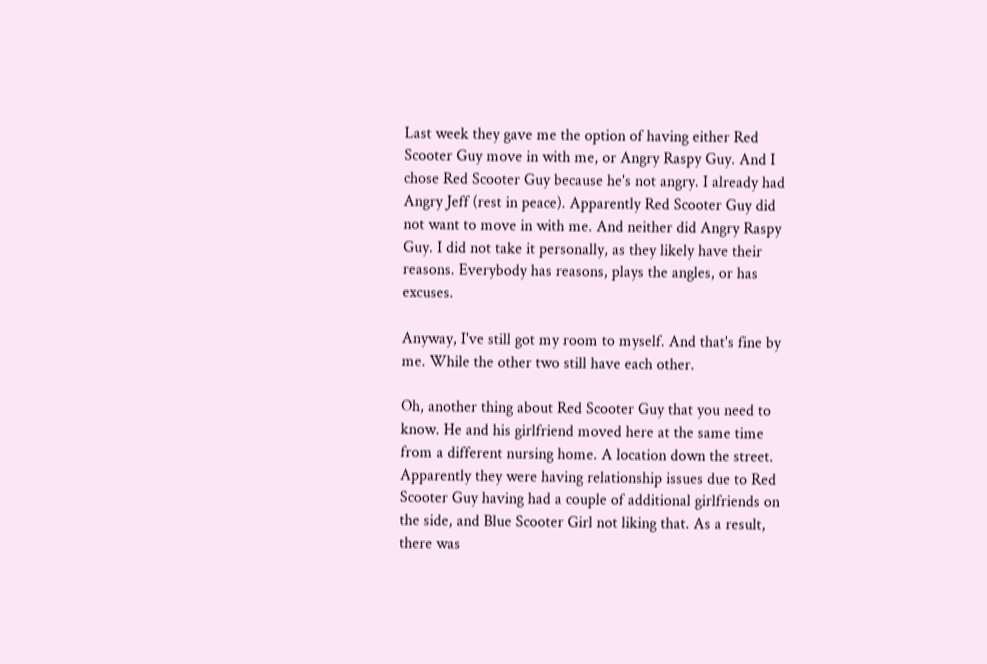Last week they gave me the option of having either Red Scooter Guy move in with me, or Angry Raspy Guy. And I chose Red Scooter Guy because he's not angry. I already had Angry Jeff (rest in peace). Apparently Red Scooter Guy did not want to move in with me. And neither did Angry Raspy Guy. I did not take it personally, as they likely have their reasons. Everybody has reasons, plays the angles, or has excuses.

Anyway, I've still got my room to myself. And that's fine by me. While the other two still have each other.

Oh, another thing about Red Scooter Guy that you need to know. He and his girlfriend moved here at the same time from a different nursing home. A location down the street. Apparently they were having relationship issues due to Red Scooter Guy having had a couple of additional girlfriends on the side, and Blue Scooter Girl not liking that. As a result, there was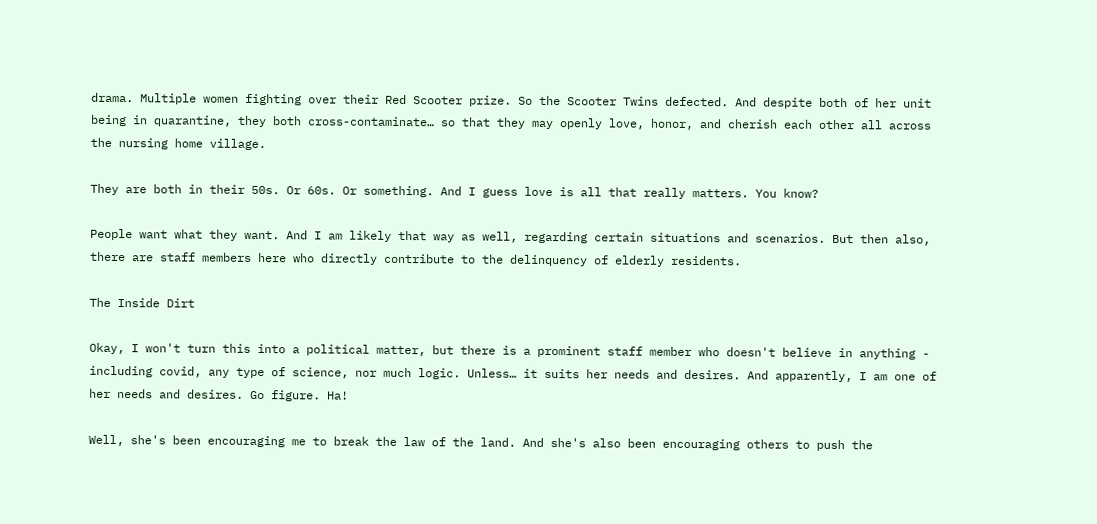drama. Multiple women fighting over their Red Scooter prize. So the Scooter Twins defected. And despite both of her unit being in quarantine, they both cross-contaminate… so that they may openly love, honor, and cherish each other all across the nursing home village.

They are both in their 50s. Or 60s. Or something. And I guess love is all that really matters. You know?

People want what they want. And I am likely that way as well, regarding certain situations and scenarios. But then also, there are staff members here who directly contribute to the delinquency of elderly residents.

The Inside Dirt

Okay, I won't turn this into a political matter, but there is a prominent staff member who doesn't believe in anything - including covid, any type of science, nor much logic. Unless… it suits her needs and desires. And apparently, I am one of her needs and desires. Go figure. Ha!

Well, she's been encouraging me to break the law of the land. And she's also been encouraging others to push the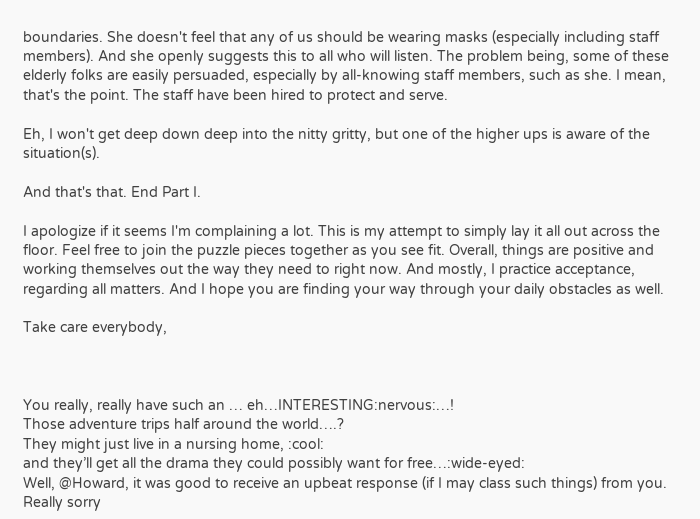boundaries. She doesn't feel that any of us should be wearing masks (especially including staff members). And she openly suggests this to all who will listen. The problem being, some of these elderly folks are easily persuaded, especially by all-knowing staff members, such as she. I mean, that's the point. The staff have been hired to protect and serve.

Eh, I won't get deep down deep into the nitty gritty, but one of the higher ups is aware of the situation(s).

And that's that. End Part I.

I apologize if it seems I'm complaining a lot. This is my attempt to simply lay it all out across the floor. Feel free to join the puzzle pieces together as you see fit. Overall, things are positive and working themselves out the way they need to right now. And mostly, I practice acceptance, regarding all matters. And I hope you are finding your way through your daily obstacles as well.

Take care everybody,



You really, really have such an … eh…INTERESTING:nervous:…!
Those adventure trips half around the world….?
They might just live in a nursing home, :cool:
and they’ll get all the drama they could possibly want for free…:wide-eyed:
Well, @Howard, it was good to receive an upbeat response (if I may class such things) from you. Really sorry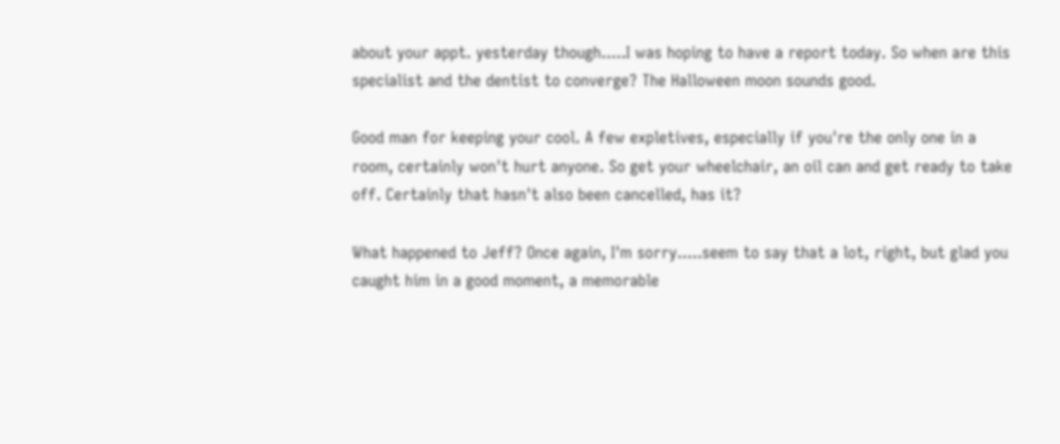about your appt. yesterday though.....I was hoping to have a report today. So when are this specialist and the dentist to converge? The Halloween moon sounds good.

Good man for keeping your cool. A few expletives, especially if you're the only one in a room, certainly won't hurt anyone. So get your wheelchair, an oil can and get ready to take off. Certainly that hasn't also been cancelled, has it?

What happened to Jeff? Once again, I'm sorry.....seem to say that a lot, right, but glad you caught him in a good moment, a memorable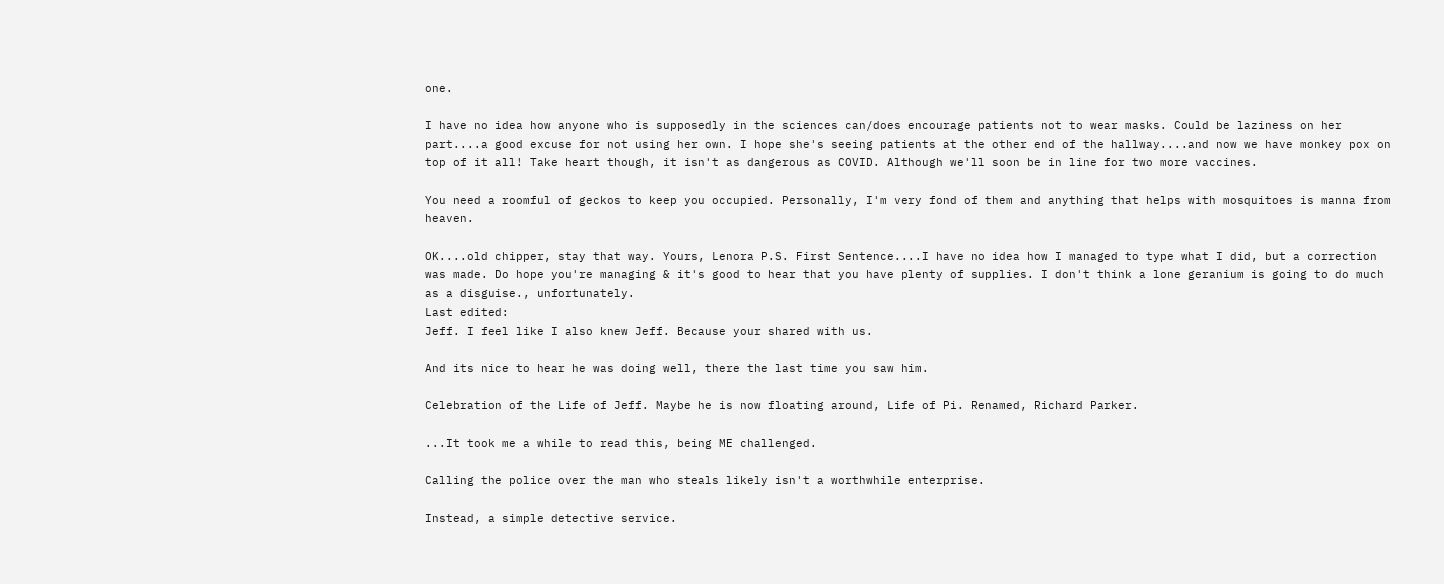one.

I have no idea how anyone who is supposedly in the sciences can/does encourage patients not to wear masks. Could be laziness on her part....a good excuse for not using her own. I hope she's seeing patients at the other end of the hallway....and now we have monkey pox on top of it all! Take heart though, it isn't as dangerous as COVID. Although we'll soon be in line for two more vaccines.

You need a roomful of geckos to keep you occupied. Personally, I'm very fond of them and anything that helps with mosquitoes is manna from heaven.

OK....old chipper, stay that way. Yours, Lenora P.S. First Sentence....I have no idea how I managed to type what I did, but a correction was made. Do hope you're managing & it's good to hear that you have plenty of supplies. I don't think a lone geranium is going to do much as a disguise., unfortunately.
Last edited:
Jeff. I feel like I also knew Jeff. Because your shared with us.

And its nice to hear he was doing well, there the last time you saw him.

Celebration of the Life of Jeff. Maybe he is now floating around, Life of Pi. Renamed, Richard Parker.

...It took me a while to read this, being ME challenged.

Calling the police over the man who steals likely isn't a worthwhile enterprise.

Instead, a simple detective service.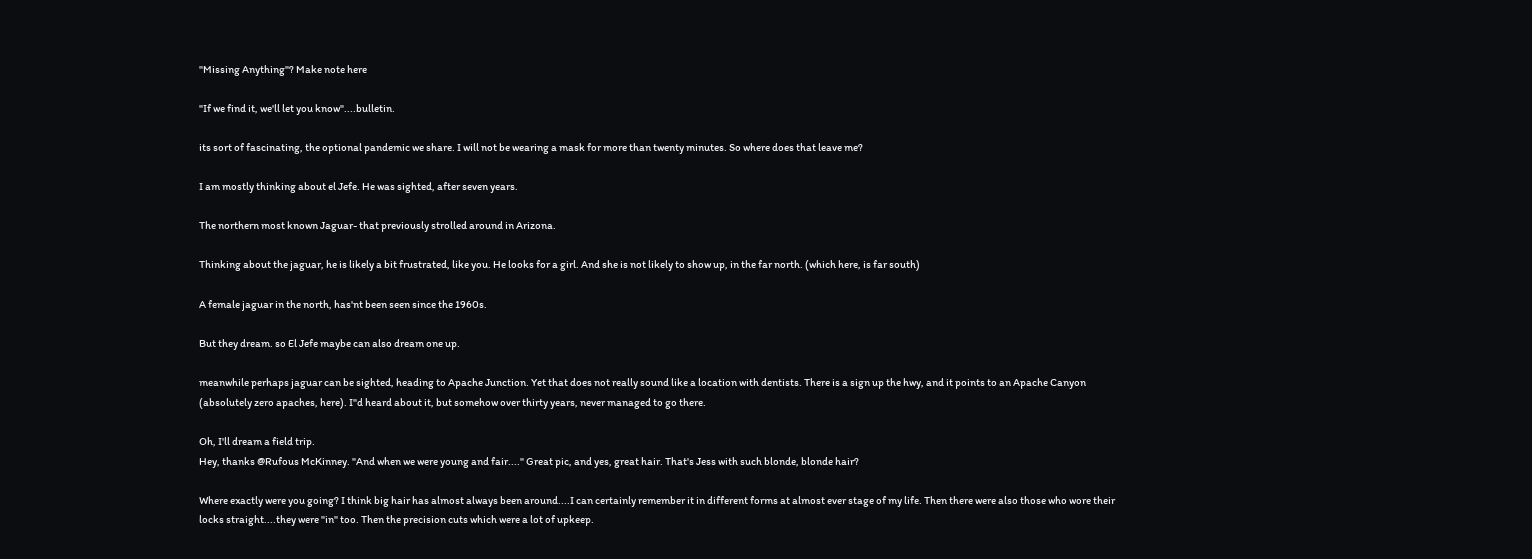"Missing Anything"? Make note here

"If we find it, we'll let you know"....bulletin.

its sort of fascinating, the optional pandemic we share. I will not be wearing a mask for more than twenty minutes. So where does that leave me?

I am mostly thinking about el Jefe. He was sighted, after seven years.

The northern most known Jaguar- that previously strolled around in Arizona.

Thinking about the jaguar, he is likely a bit frustrated, like you. He looks for a girl. And she is not likely to show up, in the far north. (which here, is far south)

A female jaguar in the north, has'nt been seen since the 1960s.

But they dream. so El Jefe maybe can also dream one up.

meanwhile perhaps jaguar can be sighted, heading to Apache Junction. Yet that does not really sound like a location with dentists. There is a sign up the hwy, and it points to an Apache Canyon (absolutely zero apaches, here). I"d heard about it, but somehow over thirty years, never managed to go there.

Oh, I'll dream a field trip.
Hey, thanks @Rufous McKinney. "And when we were young and fair...." Great pic, and yes, great hair. That's Jess with such blonde, blonde hair?

Where exactly were you going? I think big hair has almost always been around....I can certainly remember it in different forms at almost ever stage of my life. Then there were also those who wore their locks straight....they were "in" too. Then the precision cuts which were a lot of upkeep.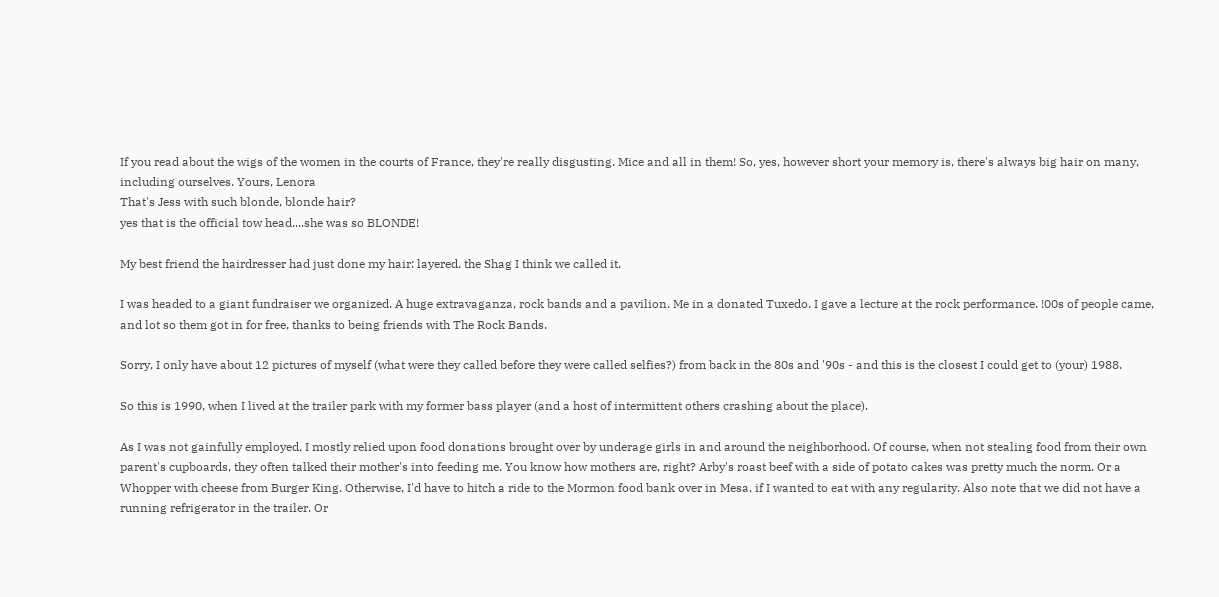If you read about the wigs of the women in the courts of France, they're really disgusting. Mice and all in them! So, yes, however short your memory is, there's always big hair on many, including ourselves. Yours, Lenora
That's Jess with such blonde, blonde hair?
yes that is the official tow head....she was so BLONDE!

My best friend the hairdresser had just done my hair: layered. the Shag I think we called it.

I was headed to a giant fundraiser we organized. A huge extravaganza, rock bands and a pavilion. Me in a donated Tuxedo. I gave a lecture at the rock performance. !00s of people came, and lot so them got in for free, thanks to being friends with The Rock Bands.

Sorry, I only have about 12 pictures of myself (what were they called before they were called selfies?) from back in the 80s and '90s - and this is the closest I could get to (your) 1988.

So this is 1990, when I lived at the trailer park with my former bass player (and a host of intermittent others crashing about the place).

As I was not gainfully employed, I mostly relied upon food donations brought over by underage girls in and around the neighborhood. Of course, when not stealing food from their own parent's cupboards, they often talked their mother's into feeding me. You know how mothers are, right? Arby's roast beef with a side of potato cakes was pretty much the norm. Or a Whopper with cheese from Burger King. Otherwise, I'd have to hitch a ride to the Mormon food bank over in Mesa, if I wanted to eat with any regularity. Also note that we did not have a running refrigerator in the trailer. Or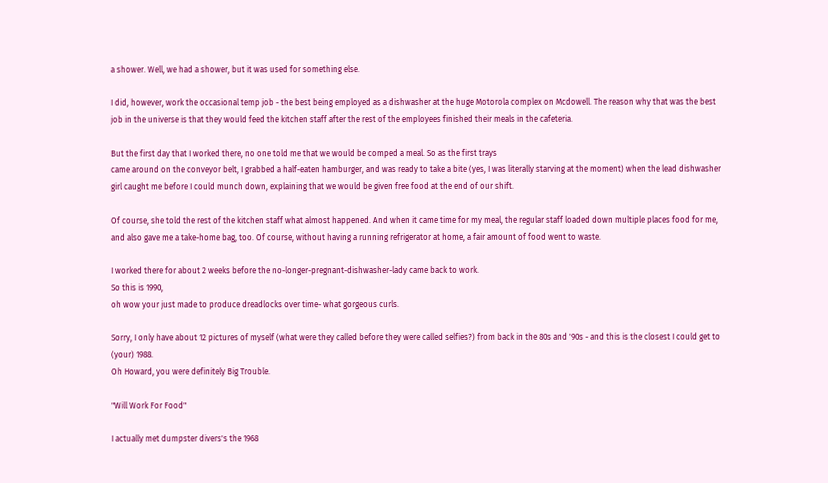a shower. Well, we had a shower, but it was used for something else.

I did, however, work the occasional temp job - the best being employed as a dishwasher at the huge Motorola complex on Mcdowell. The reason why that was the best job in the universe is that they would feed the kitchen staff after the rest of the employees finished their meals in the cafeteria.

But the first day that I worked there, no one told me that we would be comped a meal. So as the first trays
came around on the conveyor belt, I grabbed a half-eaten hamburger, and was ready to take a bite (yes, I was literally starving at the moment) when the lead dishwasher girl caught me before I could munch down, explaining that we would be given free food at the end of our shift.

Of course, she told the rest of the kitchen staff what almost happened. And when it came time for my meal, the regular staff loaded down multiple places food for me, and also gave me a take-home bag, too. Of course, without having a running refrigerator at home, a fair amount of food went to waste.

I worked there for about 2 weeks before the no-longer-pregnant-dishwasher-lady came back to work.
So this is 1990,
oh wow your just made to produce dreadlocks over time- what gorgeous curls.

Sorry, I only have about 12 pictures of myself (what were they called before they were called selfies?) from back in the 80s and '90s - and this is the closest I could get to (your) 1988.
Oh Howard, you were definitely Big Trouble.

"Will Work For Food"

I actually met dumpster divers's the 1968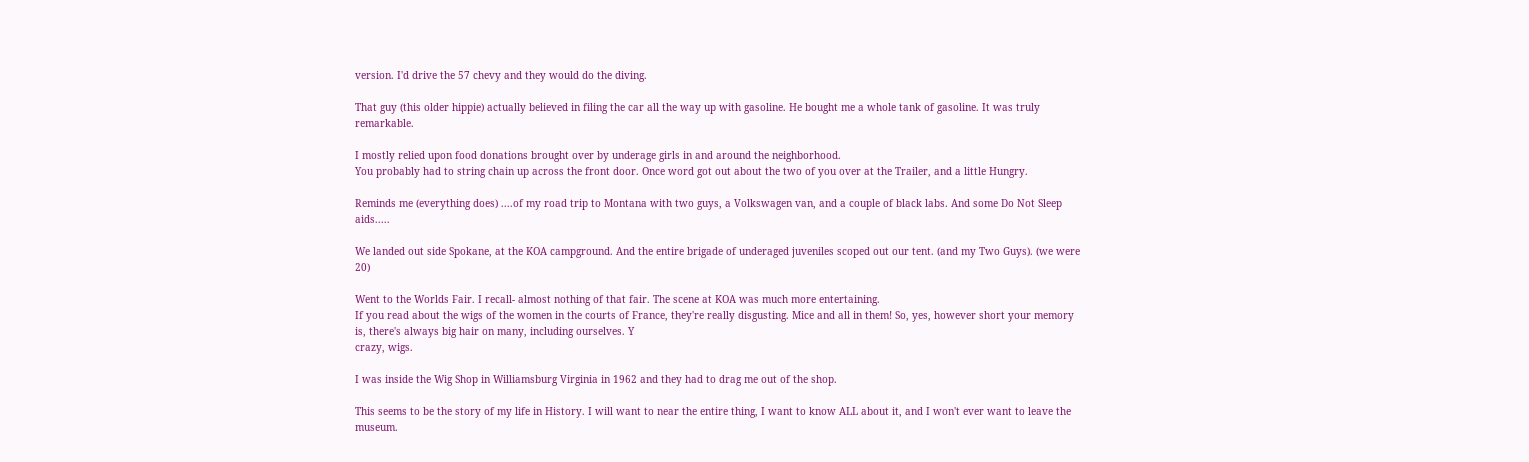version. I'd drive the 57 chevy and they would do the diving.

That guy (this older hippie) actually believed in filing the car all the way up with gasoline. He bought me a whole tank of gasoline. It was truly remarkable.

I mostly relied upon food donations brought over by underage girls in and around the neighborhood.
You probably had to string chain up across the front door. Once word got out about the two of you over at the Trailer, and a little Hungry.

Reminds me (everything does) ....of my road trip to Montana with two guys, a Volkswagen van, and a couple of black labs. And some Do Not Sleep aids.....

We landed out side Spokane, at the KOA campground. And the entire brigade of underaged juveniles scoped out our tent. (and my Two Guys). (we were 20)

Went to the Worlds Fair. I recall- almost nothing of that fair. The scene at KOA was much more entertaining.
If you read about the wigs of the women in the courts of France, they're really disgusting. Mice and all in them! So, yes, however short your memory is, there's always big hair on many, including ourselves. Y
crazy, wigs.

I was inside the Wig Shop in Williamsburg Virginia in 1962 and they had to drag me out of the shop.

This seems to be the story of my life in History. I will want to near the entire thing, I want to know ALL about it, and I won't ever want to leave the museum.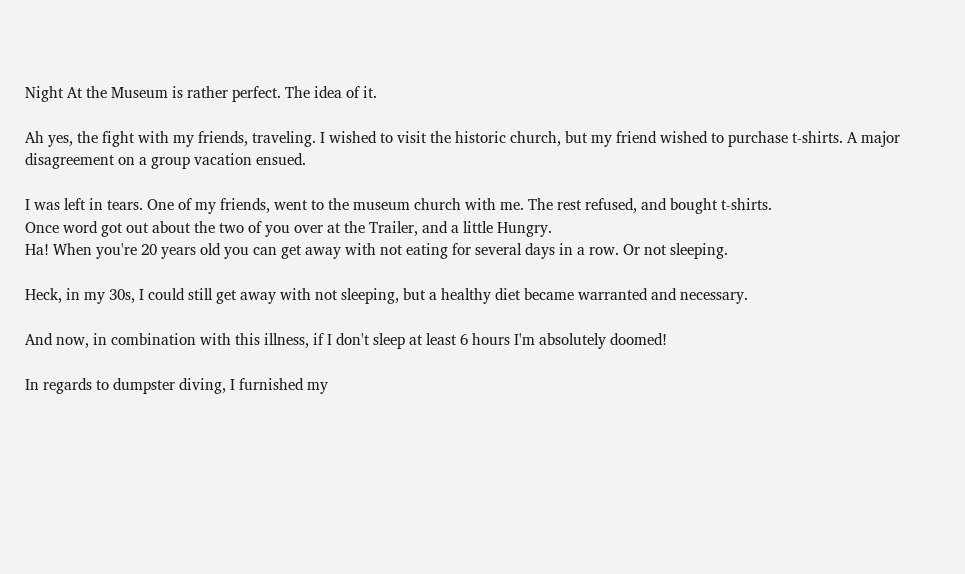Night At the Museum is rather perfect. The idea of it.

Ah yes, the fight with my friends, traveling. I wished to visit the historic church, but my friend wished to purchase t-shirts. A major disagreement on a group vacation ensued.

I was left in tears. One of my friends, went to the museum church with me. The rest refused, and bought t-shirts.
Once word got out about the two of you over at the Trailer, and a little Hungry.
Ha! When you're 20 years old you can get away with not eating for several days in a row. Or not sleeping.

Heck, in my 30s, I could still get away with not sleeping, but a healthy diet became warranted and necessary.

And now, in combination with this illness, if I don't sleep at least 6 hours I'm absolutely doomed!

In regards to dumpster diving, I furnished my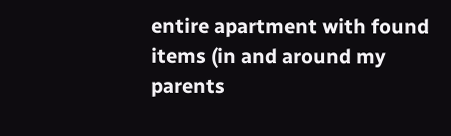entire apartment with found items (in and around my parents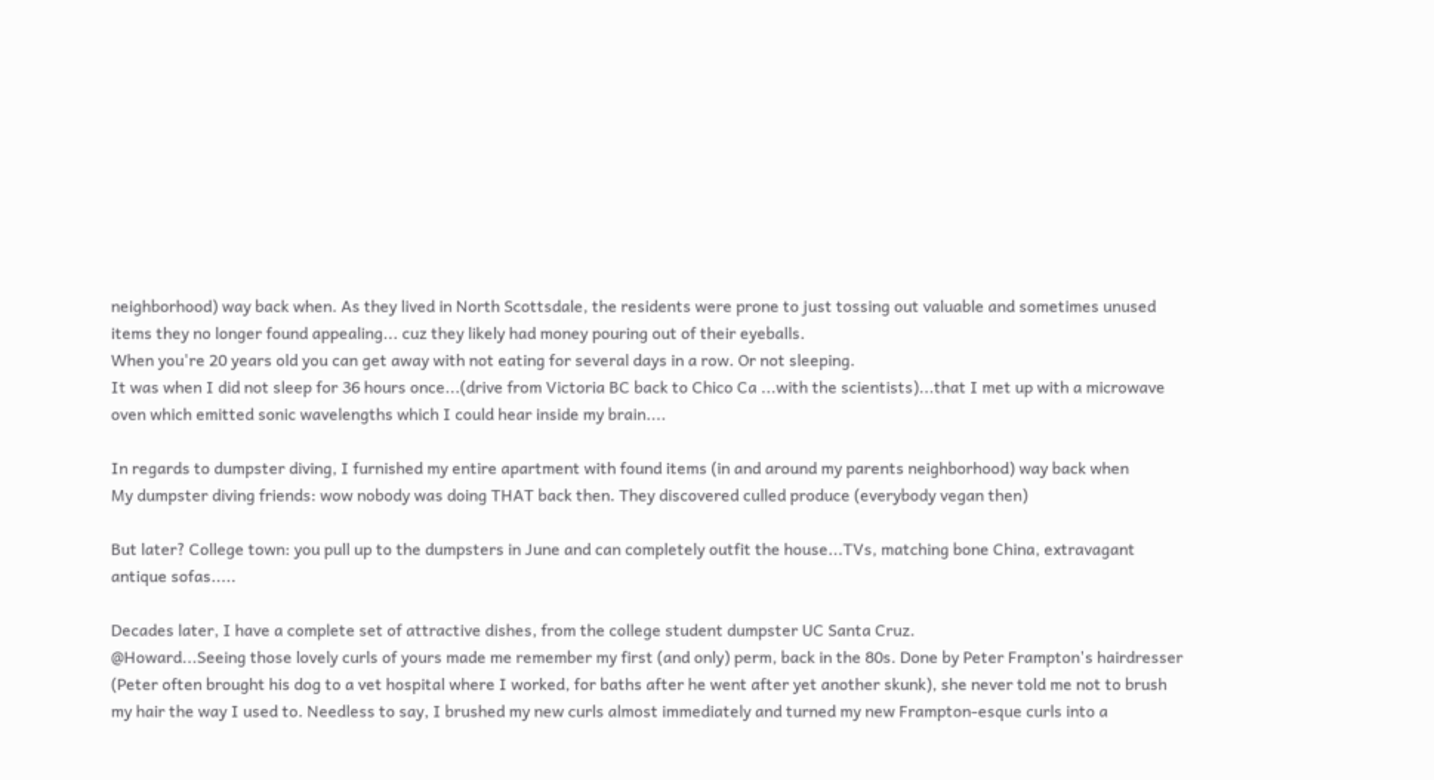neighborhood) way back when. As they lived in North Scottsdale, the residents were prone to just tossing out valuable and sometimes unused items they no longer found appealing... cuz they likely had money pouring out of their eyeballs.
When you're 20 years old you can get away with not eating for several days in a row. Or not sleeping.
It was when I did not sleep for 36 hours once...(drive from Victoria BC back to Chico Ca ...with the scientists)...that I met up with a microwave oven which emitted sonic wavelengths which I could hear inside my brain....

In regards to dumpster diving, I furnished my entire apartment with found items (in and around my parents neighborhood) way back when
My dumpster diving friends: wow nobody was doing THAT back then. They discovered culled produce (everybody vegan then)

But later? College town: you pull up to the dumpsters in June and can completely outfit the house...TVs, matching bone China, extravagant antique sofas.....

Decades later, I have a complete set of attractive dishes, from the college student dumpster UC Santa Cruz.
@Howard...Seeing those lovely curls of yours made me remember my first (and only) perm, back in the 80s. Done by Peter Frampton's hairdresser (Peter often brought his dog to a vet hospital where I worked, for baths after he went after yet another skunk), she never told me not to brush my hair the way I used to. Needless to say, I brushed my new curls almost immediately and turned my new Frampton-esque curls into a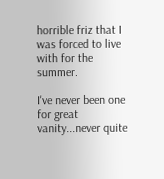horrible friz that I was forced to live with for the summer.

I've never been one for great vanity...never quite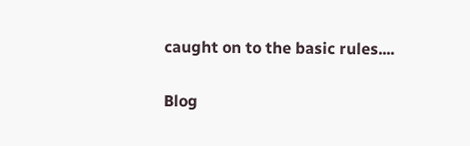caught on to the basic rules....

Blog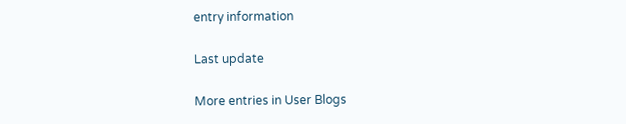entry information

Last update

More entries in User Blogs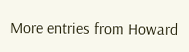More entries from Howard